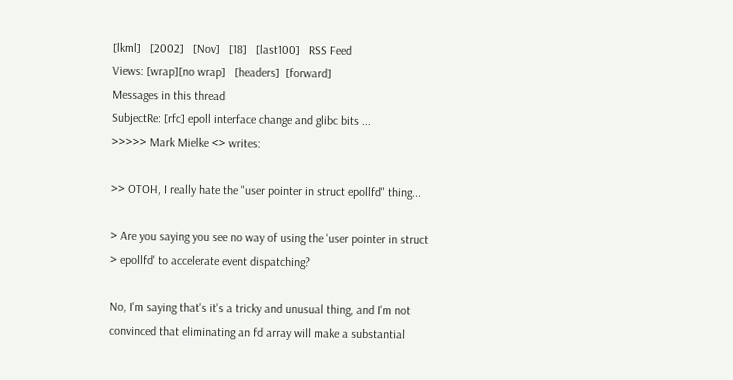[lkml]   [2002]   [Nov]   [18]   [last100]   RSS Feed
Views: [wrap][no wrap]   [headers]  [forward]
Messages in this thread
SubjectRe: [rfc] epoll interface change and glibc bits ...
>>>>> Mark Mielke <> writes:

>> OTOH, I really hate the "user pointer in struct epollfd" thing...

> Are you saying you see no way of using the 'user pointer in struct
> epollfd' to accelerate event dispatching?

No, I'm saying that's it's a tricky and unusual thing, and I'm not
convinced that eliminating an fd array will make a substantial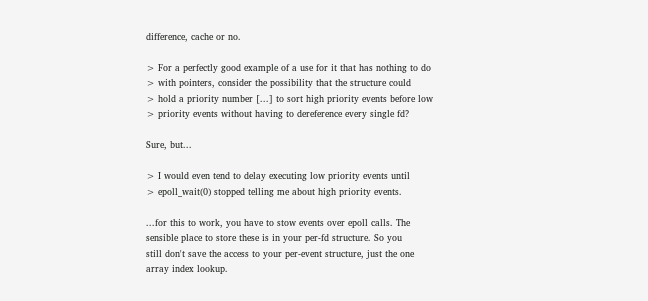difference, cache or no.

> For a perfectly good example of a use for it that has nothing to do
> with pointers, consider the possibility that the structure could
> hold a priority number [...] to sort high priority events before low
> priority events without having to dereference every single fd?

Sure, but...

> I would even tend to delay executing low priority events until
> epoll_wait(0) stopped telling me about high priority events.

...for this to work, you have to stow events over epoll calls. The
sensible place to store these is in your per-fd structure. So you
still don't save the access to your per-event structure, just the one
array index lookup.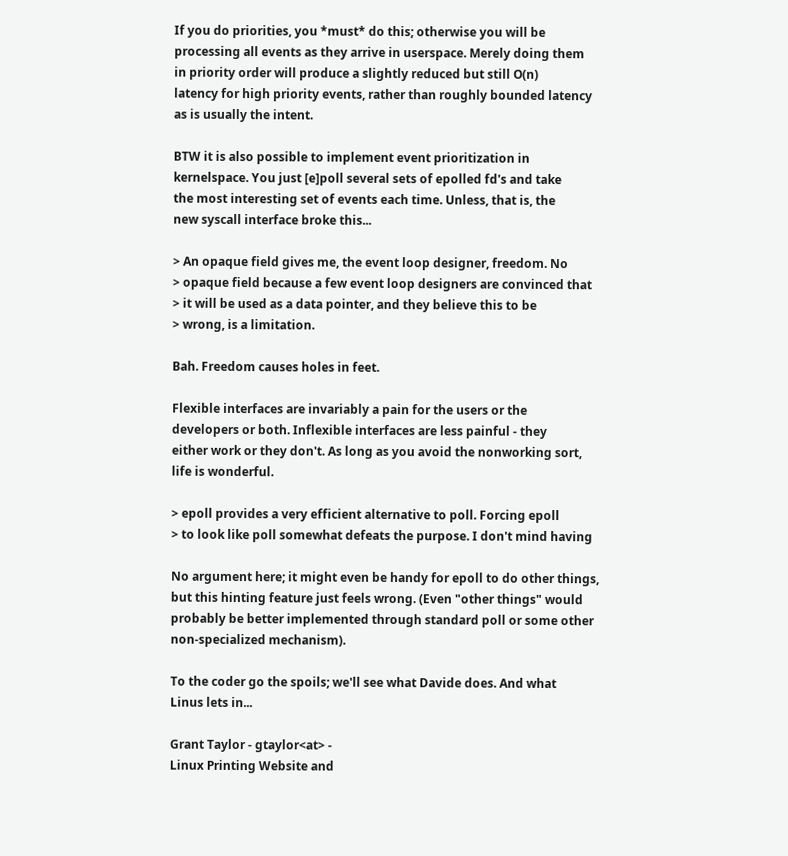If you do priorities, you *must* do this; otherwise you will be
processing all events as they arrive in userspace. Merely doing them
in priority order will produce a slightly reduced but still O(n)
latency for high priority events, rather than roughly bounded latency
as is usually the intent.

BTW it is also possible to implement event prioritization in
kernelspace. You just [e]poll several sets of epolled fd's and take
the most interesting set of events each time. Unless, that is, the
new syscall interface broke this...

> An opaque field gives me, the event loop designer, freedom. No
> opaque field because a few event loop designers are convinced that
> it will be used as a data pointer, and they believe this to be
> wrong, is a limitation.

Bah. Freedom causes holes in feet.

Flexible interfaces are invariably a pain for the users or the
developers or both. Inflexible interfaces are less painful - they
either work or they don't. As long as you avoid the nonworking sort,
life is wonderful.

> epoll provides a very efficient alternative to poll. Forcing epoll
> to look like poll somewhat defeats the purpose. I don't mind having

No argument here; it might even be handy for epoll to do other things,
but this hinting feature just feels wrong. (Even "other things" would
probably be better implemented through standard poll or some other
non-specialized mechanism).

To the coder go the spoils; we'll see what Davide does. And what
Linus lets in...

Grant Taylor - gtaylor<at> -
Linux Printing Website and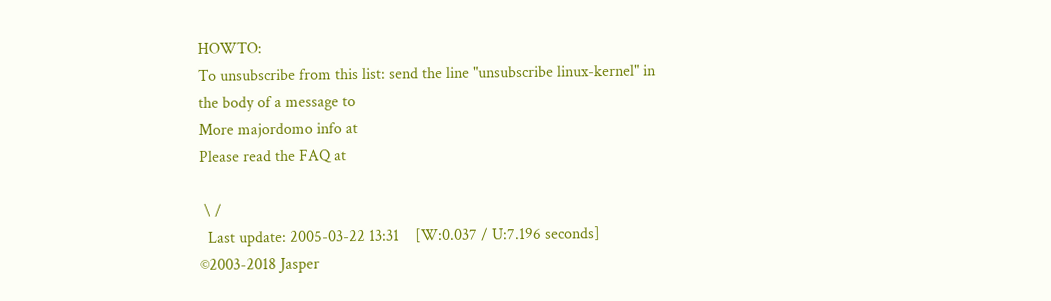HOWTO:
To unsubscribe from this list: send the line "unsubscribe linux-kernel" in
the body of a message to
More majordomo info at
Please read the FAQ at

 \ /
  Last update: 2005-03-22 13:31    [W:0.037 / U:7.196 seconds]
©2003-2018 Jasper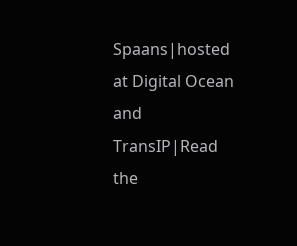Spaans|hosted at Digital Ocean and TransIP|Read the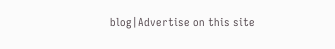blog|Advertise on this site